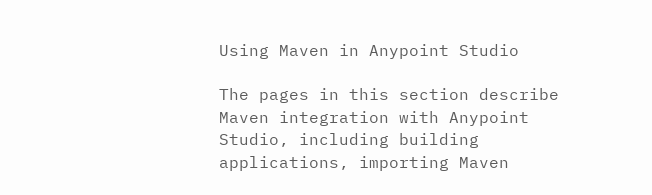Using Maven in Anypoint Studio

The pages in this section describe Maven integration with Anypoint Studio, including building applications, importing Maven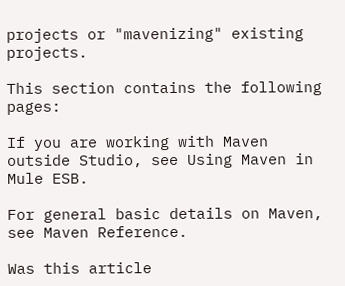projects or "mavenizing" existing projects.

This section contains the following pages:

If you are working with Maven outside Studio, see Using Maven in Mule ESB.

For general basic details on Maven, see Maven Reference.

Was this article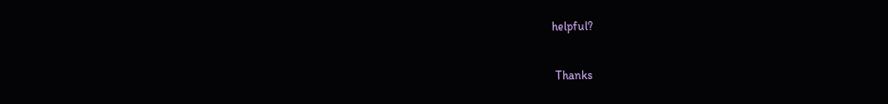helpful?

 Thanks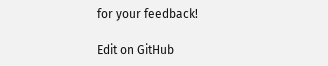for your feedback!

Edit on GitHub